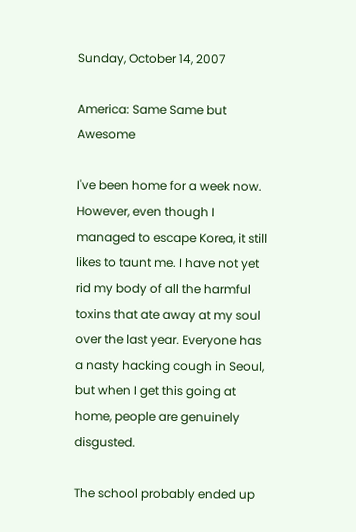Sunday, October 14, 2007

America: Same Same but Awesome

I've been home for a week now. However, even though I managed to escape Korea, it still likes to taunt me. I have not yet rid my body of all the harmful toxins that ate away at my soul over the last year. Everyone has a nasty hacking cough in Seoul, but when I get this going at home, people are genuinely disgusted.

The school probably ended up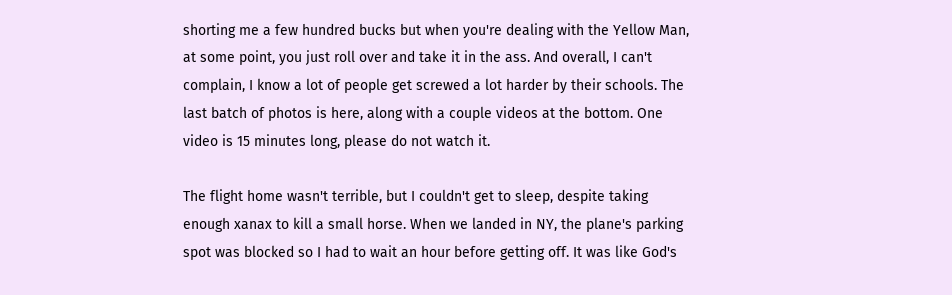shorting me a few hundred bucks but when you're dealing with the Yellow Man, at some point, you just roll over and take it in the ass. And overall, I can't complain, I know a lot of people get screwed a lot harder by their schools. The last batch of photos is here, along with a couple videos at the bottom. One video is 15 minutes long, please do not watch it.

The flight home wasn't terrible, but I couldn't get to sleep, despite taking enough xanax to kill a small horse. When we landed in NY, the plane's parking spot was blocked so I had to wait an hour before getting off. It was like God's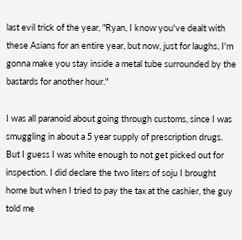last evil trick of the year, "Ryan, I know you've dealt with these Asians for an entire year, but now, just for laughs, I'm gonna make you stay inside a metal tube surrounded by the bastards for another hour."

I was all paranoid about going through customs, since I was smuggling in about a 5 year supply of prescription drugs. But I guess I was white enough to not get picked out for inspection. I did declare the two liters of soju I brought home but when I tried to pay the tax at the cashier, the guy told me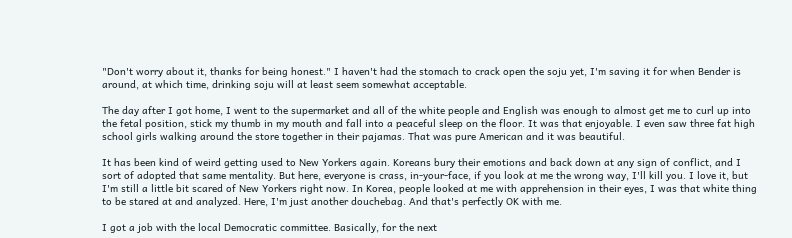"Don't worry about it, thanks for being honest." I haven't had the stomach to crack open the soju yet, I'm saving it for when Bender is around, at which time, drinking soju will at least seem somewhat acceptable.

The day after I got home, I went to the supermarket and all of the white people and English was enough to almost get me to curl up into the fetal position, stick my thumb in my mouth and fall into a peaceful sleep on the floor. It was that enjoyable. I even saw three fat high school girls walking around the store together in their pajamas. That was pure American and it was beautiful.

It has been kind of weird getting used to New Yorkers again. Koreans bury their emotions and back down at any sign of conflict, and I sort of adopted that same mentality. But here, everyone is crass, in-your-face, if you look at me the wrong way, I'll kill you. I love it, but I'm still a little bit scared of New Yorkers right now. In Korea, people looked at me with apprehension in their eyes, I was that white thing to be stared at and analyzed. Here, I'm just another douchebag. And that's perfectly OK with me.

I got a job with the local Democratic committee. Basically, for the next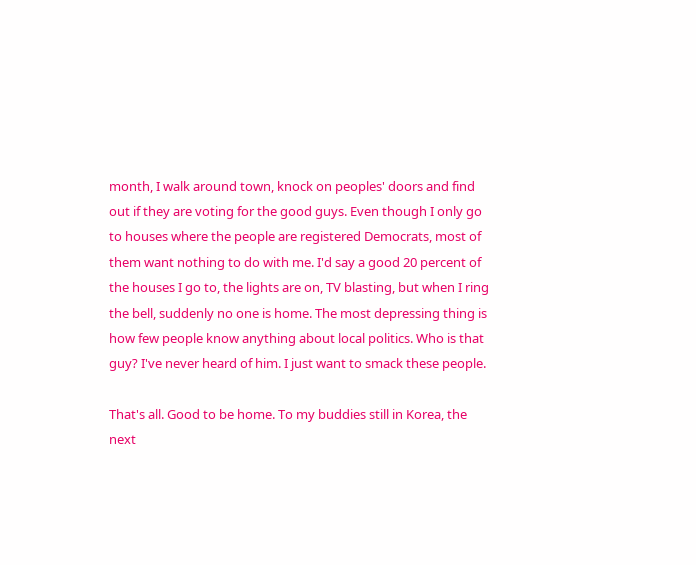month, I walk around town, knock on peoples' doors and find out if they are voting for the good guys. Even though I only go to houses where the people are registered Democrats, most of them want nothing to do with me. I'd say a good 20 percent of the houses I go to, the lights are on, TV blasting, but when I ring the bell, suddenly no one is home. The most depressing thing is how few people know anything about local politics. Who is that guy? I've never heard of him. I just want to smack these people.

That's all. Good to be home. To my buddies still in Korea, the next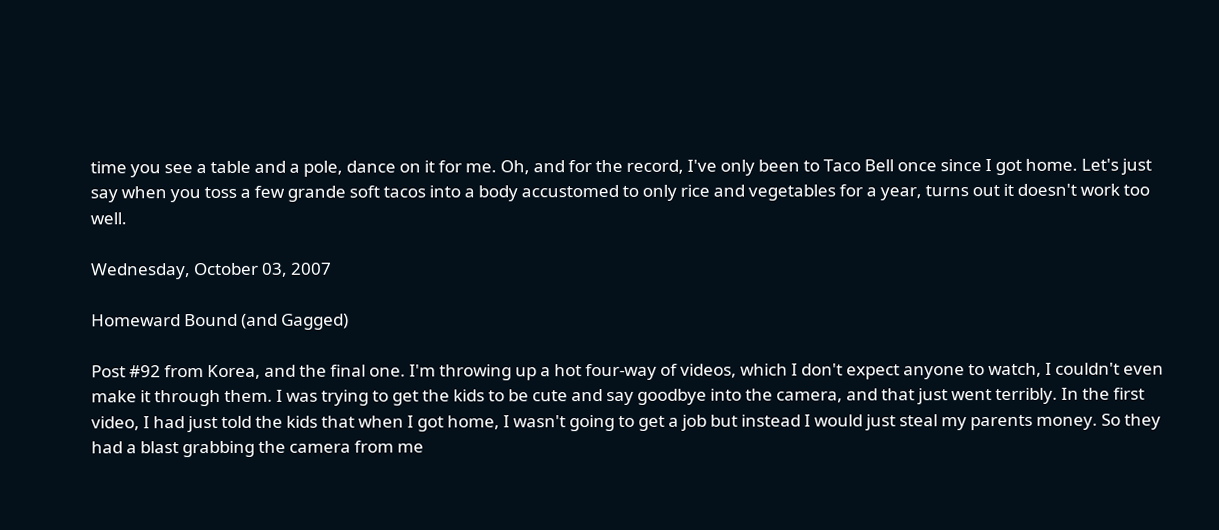time you see a table and a pole, dance on it for me. Oh, and for the record, I've only been to Taco Bell once since I got home. Let's just say when you toss a few grande soft tacos into a body accustomed to only rice and vegetables for a year, turns out it doesn't work too well.

Wednesday, October 03, 2007

Homeward Bound (and Gagged)

Post #92 from Korea, and the final one. I'm throwing up a hot four-way of videos, which I don't expect anyone to watch, I couldn't even make it through them. I was trying to get the kids to be cute and say goodbye into the camera, and that just went terribly. In the first video, I had just told the kids that when I got home, I wasn't going to get a job but instead I would just steal my parents money. So they had a blast grabbing the camera from me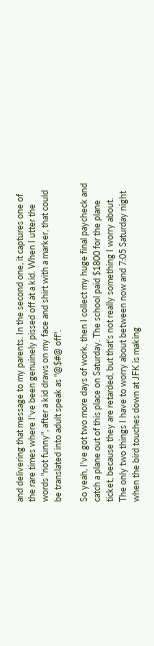and delivering that message to my parents. In the second one, it captures one of the rare times where I've been genuinely pissed off at a kid. When I utter the words "not funny", after a kid draws on my face and shirt with a marker, that could be translated into adult speak as "@$#@ off".

So yeah, I've got two more days of work, then I collect my huge final paycheck and catch a plane out of this place on Saturday. The school paid $1800 for the plane ticket, because they are retarded, but that's not really something I worry about. The only two things I have to worry about between now and 7:05 Saturday night when the bird touches down at JFK is making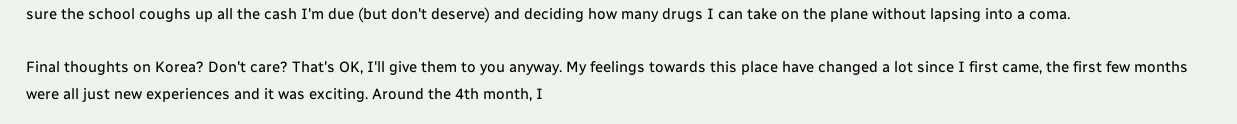sure the school coughs up all the cash I'm due (but don't deserve) and deciding how many drugs I can take on the plane without lapsing into a coma.

Final thoughts on Korea? Don't care? That's OK, I'll give them to you anyway. My feelings towards this place have changed a lot since I first came, the first few months were all just new experiences and it was exciting. Around the 4th month, I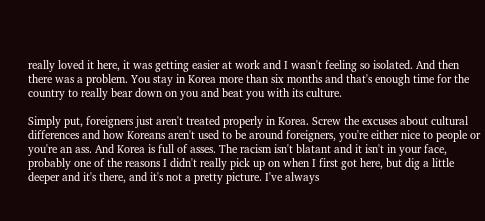really loved it here, it was getting easier at work and I wasn't feeling so isolated. And then there was a problem. You stay in Korea more than six months and that's enough time for the country to really bear down on you and beat you with its culture.

Simply put, foreigners just aren't treated properly in Korea. Screw the excuses about cultural differences and how Koreans aren't used to be around foreigners, you're either nice to people or you're an ass. And Korea is full of asses. The racism isn't blatant and it isn't in your face, probably one of the reasons I didn't really pick up on when I first got here, but dig a little deeper and it's there, and it's not a pretty picture. I've always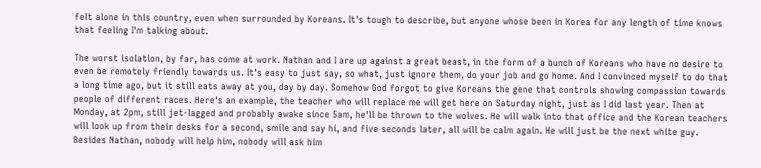felt alone in this country, even when surrounded by Koreans. It's tough to describe, but anyone whose been in Korea for any length of time knows that feeling I'm talking about.

The worst isolation, by far, has come at work. Nathan and I are up against a great beast, in the form of a bunch of Koreans who have no desire to even be remotely friendly towards us. It's easy to just say, so what, just ignore them, do your job and go home. And I convinced myself to do that a long time ago, but it still eats away at you, day by day. Somehow God forgot to give Koreans the gene that controls showing compassion towards people of different races. Here's an example, the teacher who will replace me will get here on Saturday night, just as I did last year. Then at Monday, at 2pm, still jet-lagged and probably awake since 5am, he'll be thrown to the wolves. He will walk into that office and the Korean teachers will look up from their desks for a second, smile and say hi, and five seconds later, all will be calm again. He will just be the next white guy. Besides Nathan, nobody will help him, nobody will ask him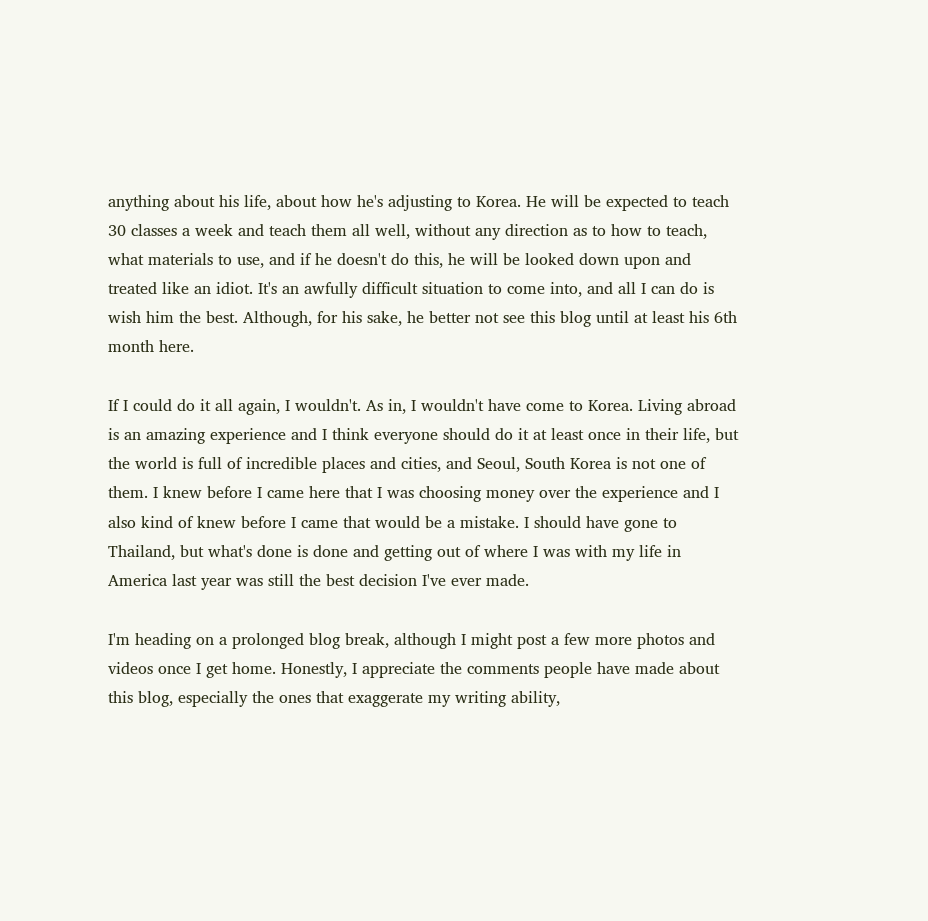anything about his life, about how he's adjusting to Korea. He will be expected to teach 30 classes a week and teach them all well, without any direction as to how to teach, what materials to use, and if he doesn't do this, he will be looked down upon and treated like an idiot. It's an awfully difficult situation to come into, and all I can do is wish him the best. Although, for his sake, he better not see this blog until at least his 6th month here.

If I could do it all again, I wouldn't. As in, I wouldn't have come to Korea. Living abroad is an amazing experience and I think everyone should do it at least once in their life, but the world is full of incredible places and cities, and Seoul, South Korea is not one of them. I knew before I came here that I was choosing money over the experience and I also kind of knew before I came that would be a mistake. I should have gone to Thailand, but what's done is done and getting out of where I was with my life in America last year was still the best decision I've ever made.

I'm heading on a prolonged blog break, although I might post a few more photos and videos once I get home. Honestly, I appreciate the comments people have made about this blog, especially the ones that exaggerate my writing ability,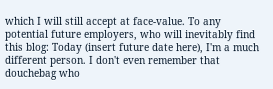which I will still accept at face-value. To any potential future employers, who will inevitably find this blog: Today (insert future date here), I'm a much different person. I don't even remember that douchebag who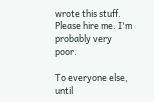wrote this stuff. Please hire me. I'm probably very poor.

To everyone else, until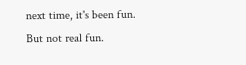next time, it's been fun. But not real fun.